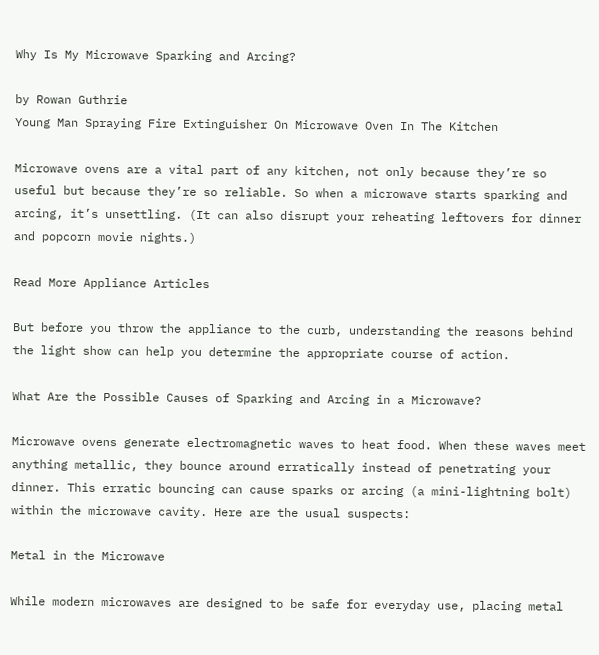Why Is My Microwave Sparking and Arcing?

by Rowan Guthrie
Young Man Spraying Fire Extinguisher On Microwave Oven In The Kitchen

Microwave ovens are a vital part of any kitchen, not only because they’re so useful but because they’re so reliable. So when a microwave starts sparking and arcing, it’s unsettling. (It can also disrupt your reheating leftovers for dinner and popcorn movie nights.)

Read More Appliance Articles

But before you throw the appliance to the curb, understanding the reasons behind the light show can help you determine the appropriate course of action.

What Are the Possible Causes of Sparking and Arcing in a Microwave?

Microwave ovens generate electromagnetic waves to heat food. When these waves meet anything metallic, they bounce around erratically instead of penetrating your dinner. This erratic bouncing can cause sparks or arcing (a mini-lightning bolt) within the microwave cavity. Here are the usual suspects:

Metal in the Microwave

While modern microwaves are designed to be safe for everyday use, placing metal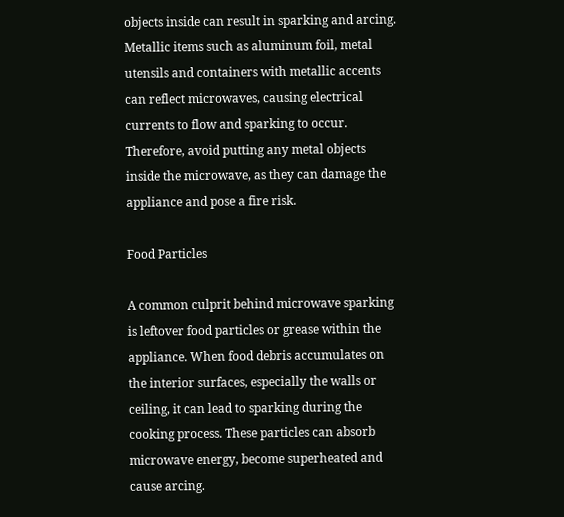objects inside can result in sparking and arcing. Metallic items such as aluminum foil, metal utensils and containers with metallic accents can reflect microwaves, causing electrical currents to flow and sparking to occur. Therefore, avoid putting any metal objects inside the microwave, as they can damage the appliance and pose a fire risk.

Food Particles

A common culprit behind microwave sparking is leftover food particles or grease within the appliance. When food debris accumulates on the interior surfaces, especially the walls or ceiling, it can lead to sparking during the cooking process. These particles can absorb microwave energy, become superheated and cause arcing.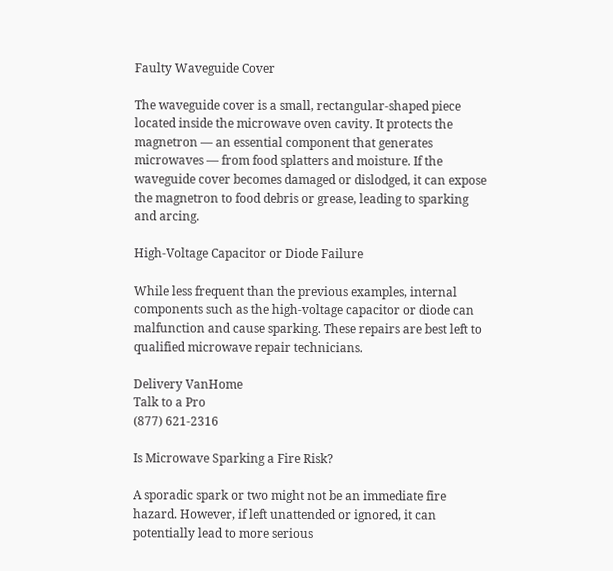Faulty Waveguide Cover

The waveguide cover is a small, rectangular-shaped piece located inside the microwave oven cavity. It protects the magnetron — an essential component that generates microwaves — from food splatters and moisture. If the waveguide cover becomes damaged or dislodged, it can expose the magnetron to food debris or grease, leading to sparking and arcing.

High-Voltage Capacitor or Diode Failure

While less frequent than the previous examples, internal components such as the high-voltage capacitor or diode can malfunction and cause sparking. These repairs are best left to qualified microwave repair technicians.

Delivery VanHome
Talk to a Pro
(877) 621-2316

Is Microwave Sparking a Fire Risk?

A sporadic spark or two might not be an immediate fire hazard. However, if left unattended or ignored, it can potentially lead to more serious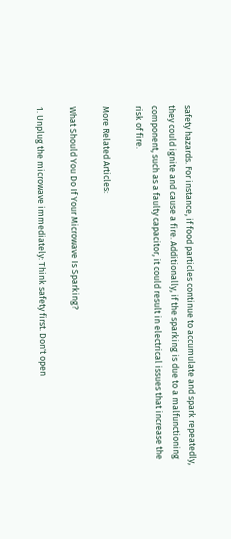safety hazards. For instance, if food particles continue to accumulate and spark repeatedly, they could ignite and cause a fire. Additionally, if the sparking is due to a malfunctioning component, such as a faulty capacitor, it could result in electrical issues that increase the risk of fire.

More Related Articles:

What Should You Do If Your Microwave Is Sparking?

1. Unplug the microwave immediately: Think safety first. Don't open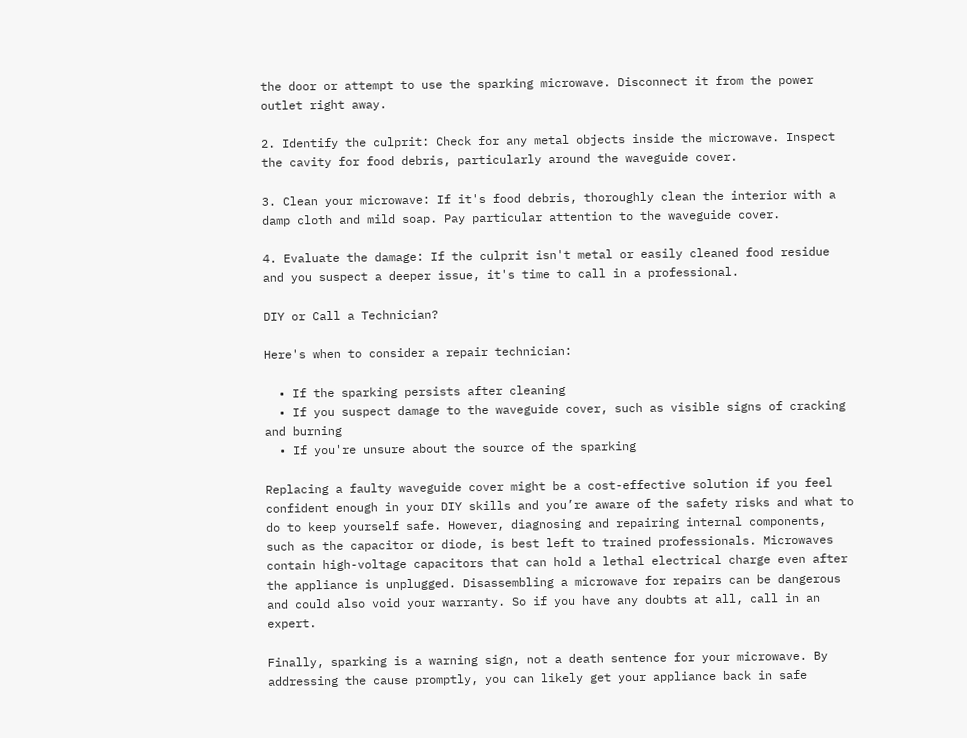the door or attempt to use the sparking microwave. Disconnect it from the power outlet right away.

2. Identify the culprit: Check for any metal objects inside the microwave. Inspect the cavity for food debris, particularly around the waveguide cover.

3. Clean your microwave: If it's food debris, thoroughly clean the interior with a damp cloth and mild soap. Pay particular attention to the waveguide cover.

4. Evaluate the damage: If the culprit isn't metal or easily cleaned food residue and you suspect a deeper issue, it's time to call in a professional.

DIY or Call a Technician?

Here's when to consider a repair technician:

  • If the sparking persists after cleaning
  • If you suspect damage to the waveguide cover, such as visible signs of cracking and burning
  • If you're unsure about the source of the sparking

Replacing a faulty waveguide cover might be a cost-effective solution if you feel confident enough in your DIY skills and you’re aware of the safety risks and what to do to keep yourself safe. However, diagnosing and repairing internal components, such as the capacitor or diode, is best left to trained professionals. Microwaves contain high-voltage capacitors that can hold a lethal electrical charge even after the appliance is unplugged. Disassembling a microwave for repairs can be dangerous and could also void your warranty. So if you have any doubts at all, call in an expert.

Finally, sparking is a warning sign, not a death sentence for your microwave. By addressing the cause promptly, you can likely get your appliance back in safe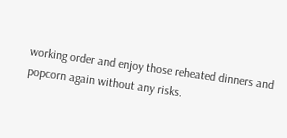working order and enjoy those reheated dinners and popcorn again without any risks.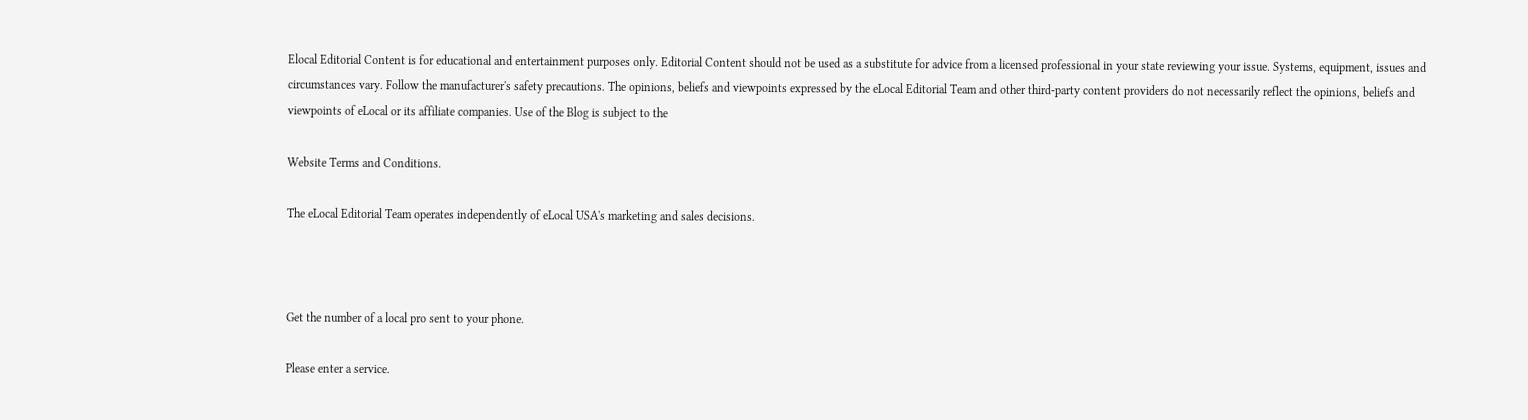Elocal Editorial Content is for educational and entertainment purposes only. Editorial Content should not be used as a substitute for advice from a licensed professional in your state reviewing your issue. Systems, equipment, issues and circumstances vary. Follow the manufacturer's safety precautions. The opinions, beliefs and viewpoints expressed by the eLocal Editorial Team and other third-party content providers do not necessarily reflect the opinions, beliefs and viewpoints of eLocal or its affiliate companies. Use of the Blog is subject to the

Website Terms and Conditions.

The eLocal Editorial Team operates independently of eLocal USA's marketing and sales decisions.



Get the number of a local pro sent to your phone.

Please enter a service.